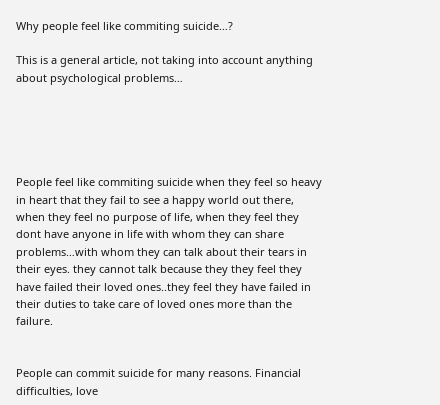Why people feel like commiting suicide…?

This is a general article, not taking into account anything about psychological problems…





People feel like commiting suicide when they feel so heavy in heart that they fail to see a happy world out there,  when they feel no purpose of life, when they feel they dont have anyone in life with whom they can share problems…with whom they can talk about their tears in their eyes. they cannot talk because they they feel they have failed their loved ones..they feel they have failed in their duties to take care of loved ones more than the failure.


People can commit suicide for many reasons. Financial difficulties, love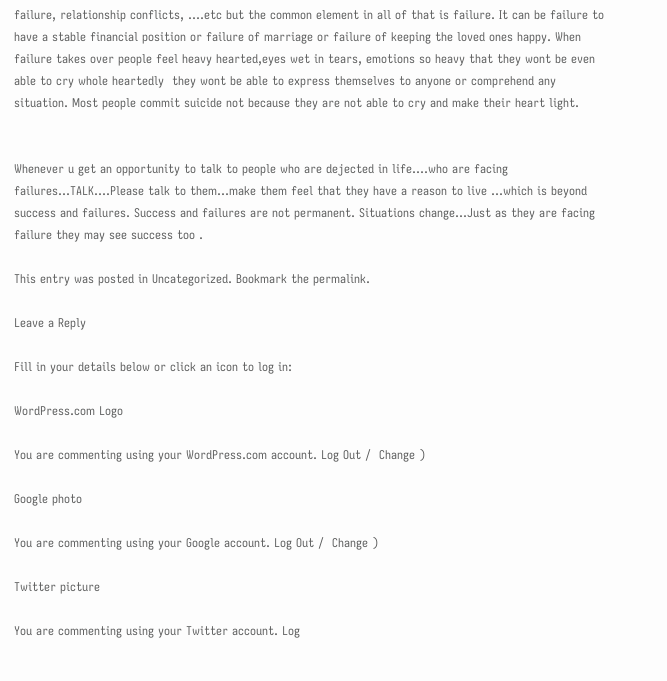failure, relationship conflicts, ….etc but the common element in all of that is failure. It can be failure to have a stable financial position or failure of marriage or failure of keeping the loved ones happy. When failure takes over people feel heavy hearted,eyes wet in tears, emotions so heavy that they wont be even able to cry whole heartedly  they wont be able to express themselves to anyone or comprehend any situation. Most people commit suicide not because they are not able to cry and make their heart light.


Whenever u get an opportunity to talk to people who are dejected in life….who are facing failures…TALK….Please talk to them…make them feel that they have a reason to live …which is beyond success and failures. Success and failures are not permanent. Situations change…Just as they are facing failure they may see success too .

This entry was posted in Uncategorized. Bookmark the permalink.

Leave a Reply

Fill in your details below or click an icon to log in:

WordPress.com Logo

You are commenting using your WordPress.com account. Log Out /  Change )

Google photo

You are commenting using your Google account. Log Out /  Change )

Twitter picture

You are commenting using your Twitter account. Log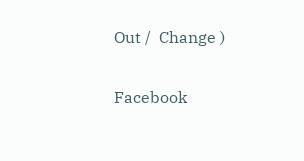Out /  Change )

Facebook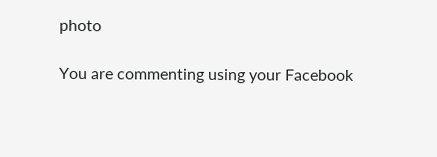photo

You are commenting using your Facebook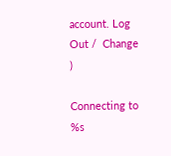account. Log Out /  Change )

Connecting to %s